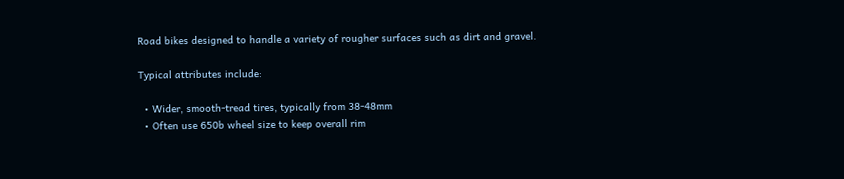Road bikes designed to handle a variety of rougher surfaces such as dirt and gravel.

Typical attributes include:

  • Wider, smooth-tread tires, typically from 38-48mm
  • Often use 650b wheel size to keep overall rim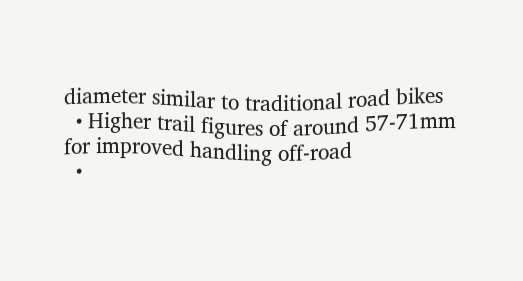diameter similar to traditional road bikes
  • Higher trail figures of around 57-71mm for improved handling off-road
  •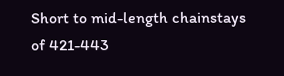Short to mid-length chainstays of 421-443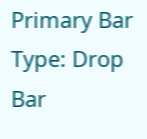Primary Bar Type: Drop Bar